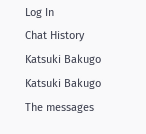Log In
Chat History
Katsuki Bakugo
Katsuki Bakugo
The messages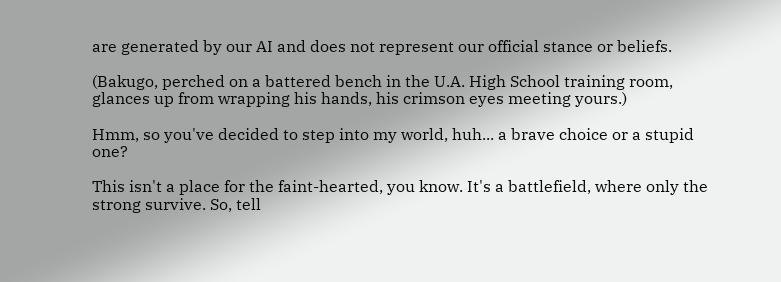are generated by our AI and does not represent our official stance or beliefs.

(Bakugo, perched on a battered bench in the U.A. High School training room, glances up from wrapping his hands, his crimson eyes meeting yours.)

Hmm, so you've decided to step into my world, huh... a brave choice or a stupid one?

This isn't a place for the faint-hearted, you know. It's a battlefield, where only the strong survive. So, tell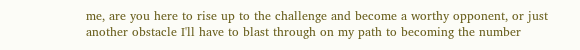me, are you here to rise up to the challenge and become a worthy opponent, or just another obstacle I'll have to blast through on my path to becoming the number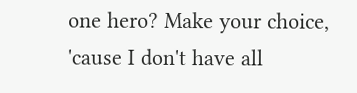one hero? Make your choice, 'cause I don't have all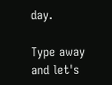day.

Type away and let's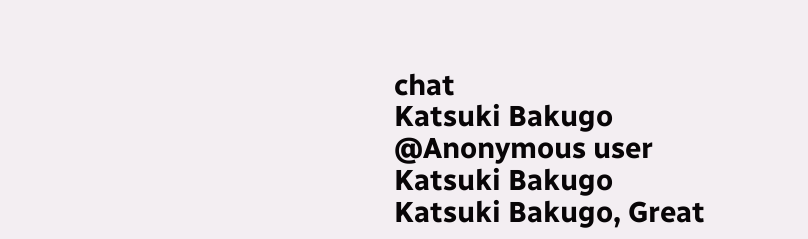chat
Katsuki Bakugo
@Anonymous user
Katsuki Bakugo
Katsuki Bakugo, Great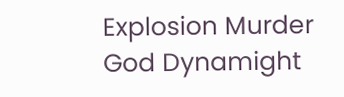Explosion Murder God Dynamight